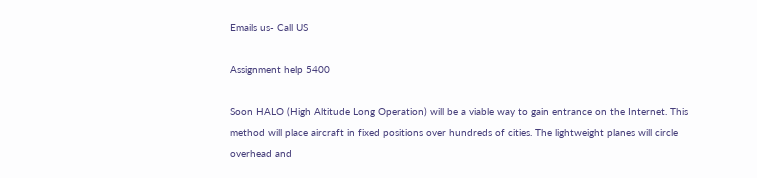Emails us- Call US

Assignment help 5400

Soon HALO (High Altitude Long Operation) will be a viable way to gain entrance on the Internet. This method will place aircraft in fixed positions over hundreds of cities. The lightweight planes will circle overhead and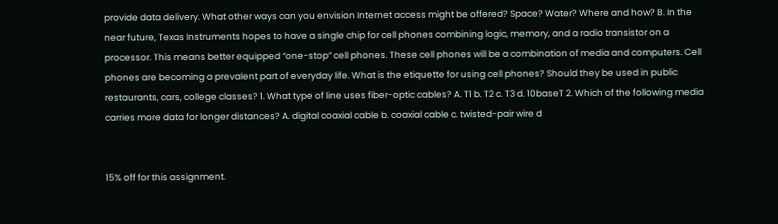provide data delivery. What other ways can you envision Internet access might be offered? Space? Water? Where and how? B. In the near future, Texas Instruments hopes to have a single chip for cell phones combining logic, memory, and a radio transistor on a processor. This means better equipped “one-stop” cell phones. These cell phones will be a combination of media and computers. Cell phones are becoming a prevalent part of everyday life. What is the etiquette for using cell phones? Should they be used in public restaurants, cars, college classes? 1. What type of line uses fiber-optic cables? A. T1 b. T2 c. T3 d. 10baseT 2. Which of the following media carries more data for longer distances? A. digital coaxial cable b. coaxial cable c. twisted-pair wire d


15% off for this assignment.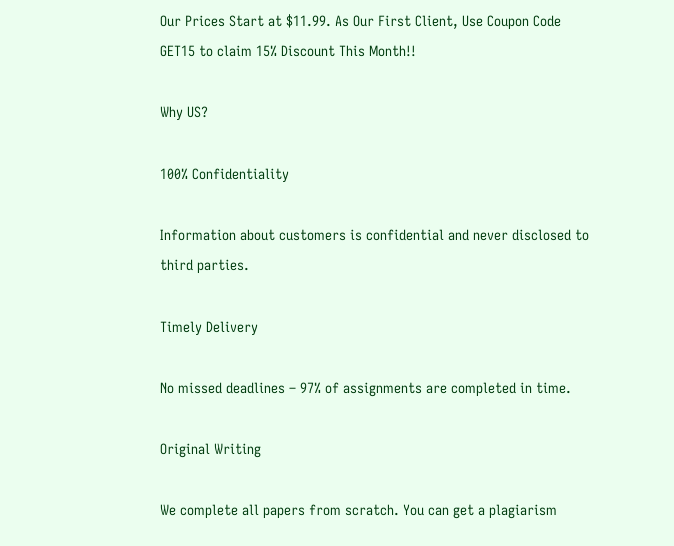Our Prices Start at $11.99. As Our First Client, Use Coupon Code GET15 to claim 15% Discount This Month!!

Why US?

100% Confidentiality

Information about customers is confidential and never disclosed to third parties.

Timely Delivery

No missed deadlines – 97% of assignments are completed in time.

Original Writing

We complete all papers from scratch. You can get a plagiarism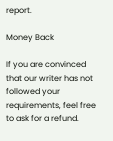report.

Money Back

If you are convinced that our writer has not followed your requirements, feel free to ask for a refund.